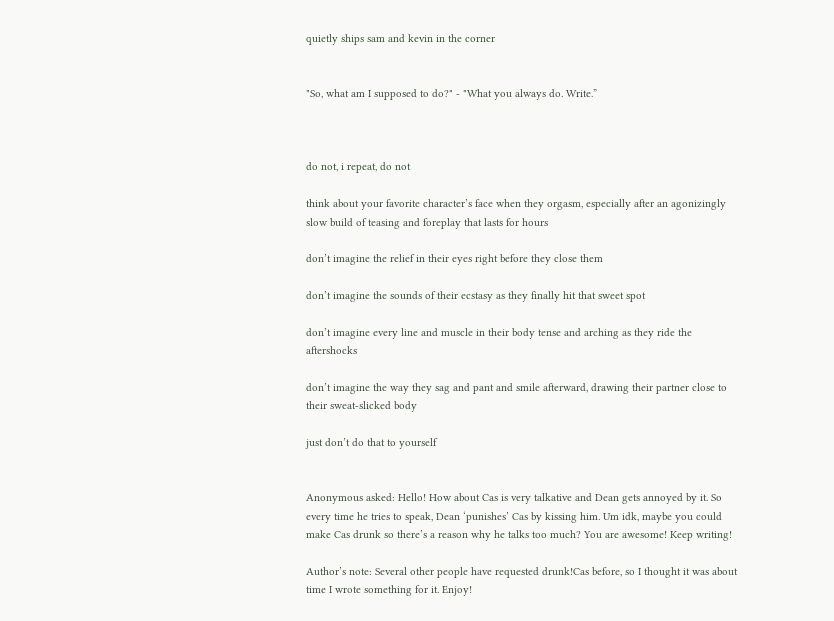quietly ships sam and kevin in the corner


"So, what am I supposed to do?" - "What you always do. Write.”



do not, i repeat, do not

think about your favorite character’s face when they orgasm, especially after an agonizingly slow build of teasing and foreplay that lasts for hours

don’t imagine the relief in their eyes right before they close them

don’t imagine the sounds of their ecstasy as they finally hit that sweet spot

don’t imagine every line and muscle in their body tense and arching as they ride the aftershocks

don’t imagine the way they sag and pant and smile afterward, drawing their partner close to their sweat-slicked body

just don’t do that to yourself


Anonymous asked: Hello! How about Cas is very talkative and Dean gets annoyed by it. So every time he tries to speak, Dean ‘punishes’ Cas by kissing him. Um idk, maybe you could make Cas drunk so there’s a reason why he talks too much? You are awesome! Keep writing!

Author’s note: Several other people have requested drunk!Cas before, so I thought it was about time I wrote something for it. Enjoy!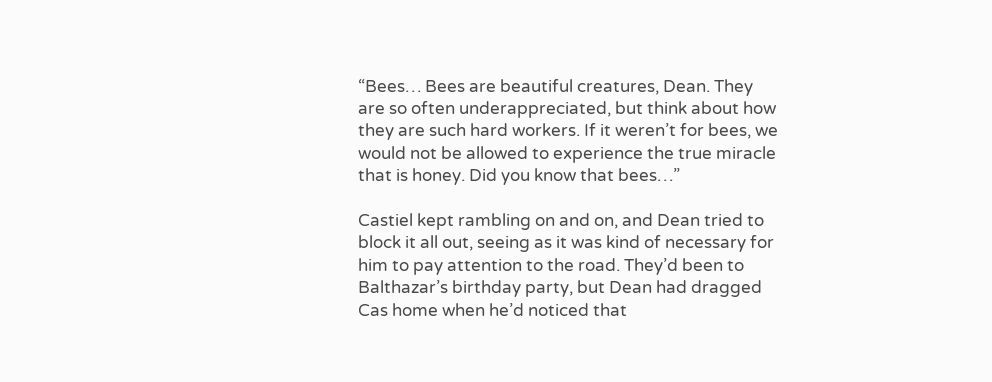“Bees… Bees are beautiful creatures, Dean. They are so often underappreciated, but think about how they are such hard workers. If it weren’t for bees, we would not be allowed to experience the true miracle that is honey. Did you know that bees…”

Castiel kept rambling on and on, and Dean tried to block it all out, seeing as it was kind of necessary for him to pay attention to the road. They’d been to Balthazar’s birthday party, but Dean had dragged Cas home when he’d noticed that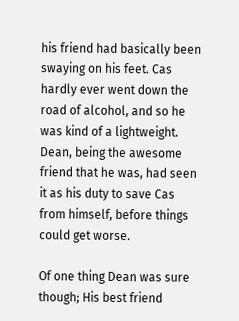his friend had basically been swaying on his feet. Cas hardly ever went down the road of alcohol, and so he was kind of a lightweight. Dean, being the awesome friend that he was, had seen it as his duty to save Cas from himself, before things could get worse.

Of one thing Dean was sure though; His best friend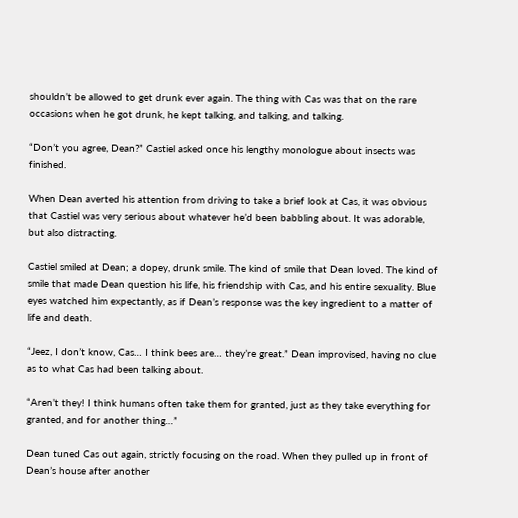shouldn’t be allowed to get drunk ever again. The thing with Cas was that on the rare occasions when he got drunk, he kept talking, and talking, and talking.

“Don’t you agree, Dean?” Castiel asked once his lengthy monologue about insects was finished.

When Dean averted his attention from driving to take a brief look at Cas, it was obvious that Castiel was very serious about whatever he’d been babbling about. It was adorable, but also distracting.

Castiel smiled at Dean; a dopey, drunk smile. The kind of smile that Dean loved. The kind of smile that made Dean question his life, his friendship with Cas, and his entire sexuality. Blue eyes watched him expectantly, as if Dean’s response was the key ingredient to a matter of life and death.

“Jeez, I don’t know, Cas… I think bees are… they’re great.” Dean improvised, having no clue as to what Cas had been talking about.

“Aren’t they! I think humans often take them for granted, just as they take everything for granted, and for another thing…”

Dean tuned Cas out again, strictly focusing on the road. When they pulled up in front of Dean’s house after another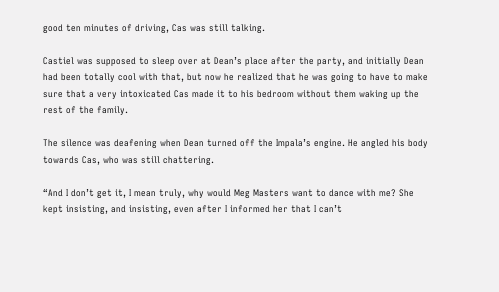good ten minutes of driving, Cas was still talking.

Castiel was supposed to sleep over at Dean’s place after the party, and initially Dean had been totally cool with that, but now he realized that he was going to have to make sure that a very intoxicated Cas made it to his bedroom without them waking up the rest of the family.

The silence was deafening when Dean turned off the Impala’s engine. He angled his body towards Cas, who was still chattering.

“And I don’t get it, I mean truly, why would Meg Masters want to dance with me? She kept insisting, and insisting, even after I informed her that I can’t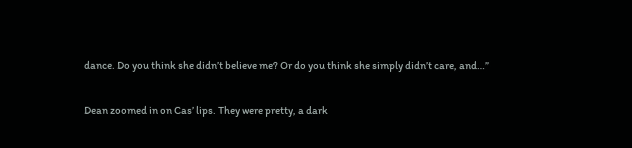dance. Do you think she didn’t believe me? Or do you think she simply didn’t care, and…”

Dean zoomed in on Cas’ lips. They were pretty, a dark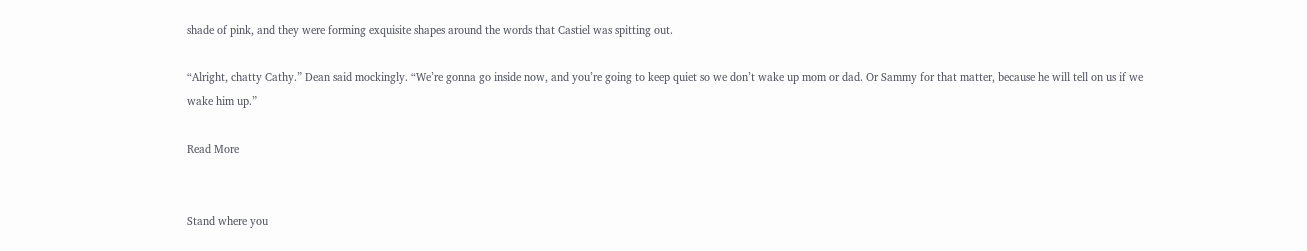shade of pink, and they were forming exquisite shapes around the words that Castiel was spitting out.

“Alright, chatty Cathy.” Dean said mockingly. “We’re gonna go inside now, and you’re going to keep quiet so we don’t wake up mom or dad. Or Sammy for that matter, because he will tell on us if we wake him up.”

Read More


Stand where you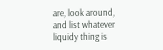are, look around, and list whatever liquidy thing is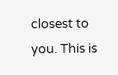closest to you. This is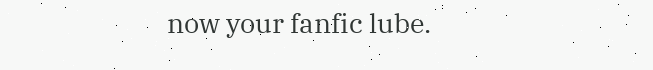now your fanfic lube.